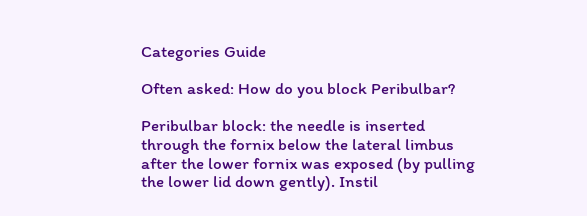Categories Guide

Often asked: How do you block Peribulbar?

Peribulbar block: the needle is inserted through the fornix below the lateral limbus after the lower fornix was exposed (by pulling the lower lid down gently). Instil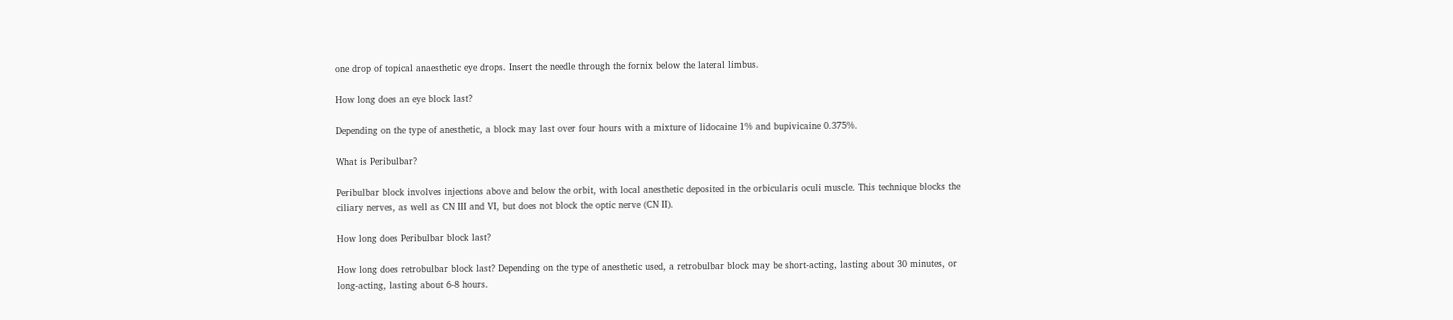one drop of topical anaesthetic eye drops. Insert the needle through the fornix below the lateral limbus.

How long does an eye block last?

Depending on the type of anesthetic, a block may last over four hours with a mixture of lidocaine 1% and bupivicaine 0.375%.

What is Peribulbar?

Peribulbar block involves injections above and below the orbit, with local anesthetic deposited in the orbicularis oculi muscle. This technique blocks the ciliary nerves, as well as CN III and VI, but does not block the optic nerve (CN II).

How long does Peribulbar block last?

How long does retrobulbar block last? Depending on the type of anesthetic used, a retrobulbar block may be short-acting, lasting about 30 minutes, or long-acting, lasting about 6-8 hours.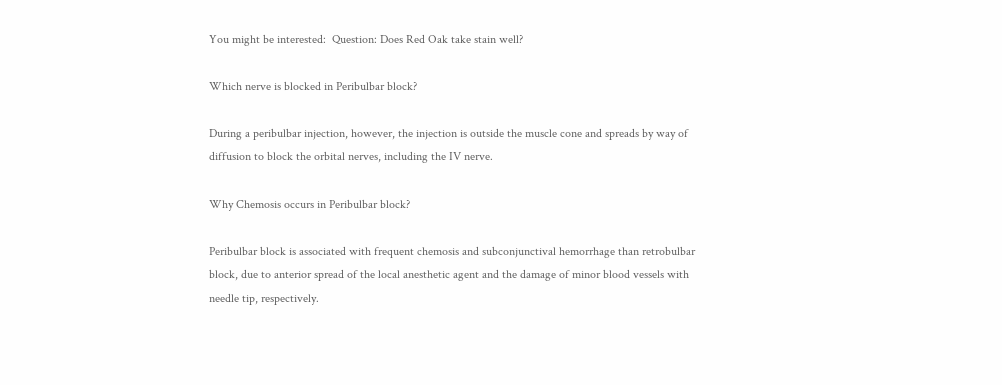You might be interested:  Question: Does Red Oak take stain well?

Which nerve is blocked in Peribulbar block?

During a peribulbar injection, however, the injection is outside the muscle cone and spreads by way of diffusion to block the orbital nerves, including the IV nerve.

Why Chemosis occurs in Peribulbar block?

Peribulbar block is associated with frequent chemosis and subconjunctival hemorrhage than retrobulbar block, due to anterior spread of the local anesthetic agent and the damage of minor blood vessels with needle tip, respectively.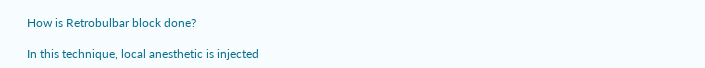How is Retrobulbar block done?

In this technique, local anesthetic is injected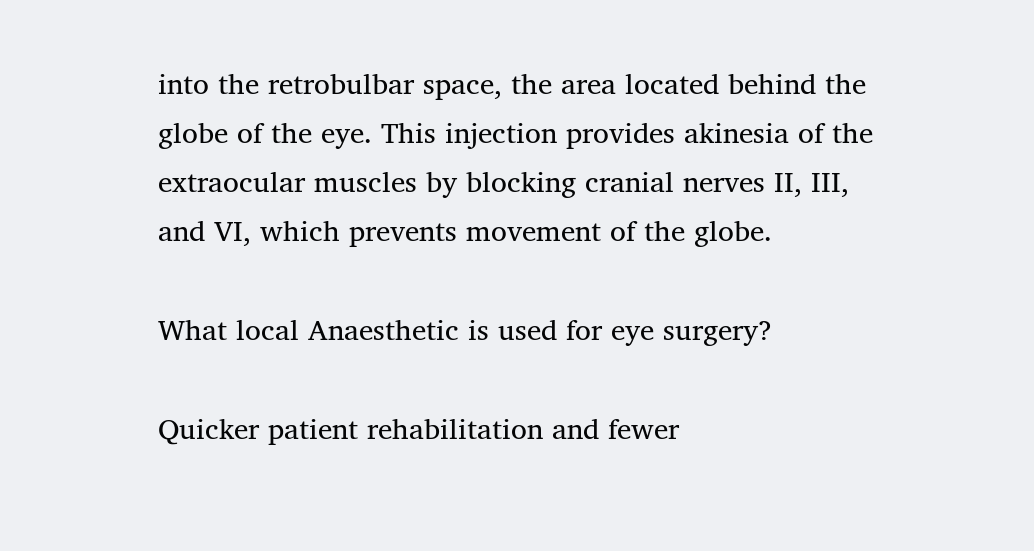into the retrobulbar space, the area located behind the globe of the eye. This injection provides akinesia of the extraocular muscles by blocking cranial nerves II, III, and VI, which prevents movement of the globe.

What local Anaesthetic is used for eye surgery?

Quicker patient rehabilitation and fewer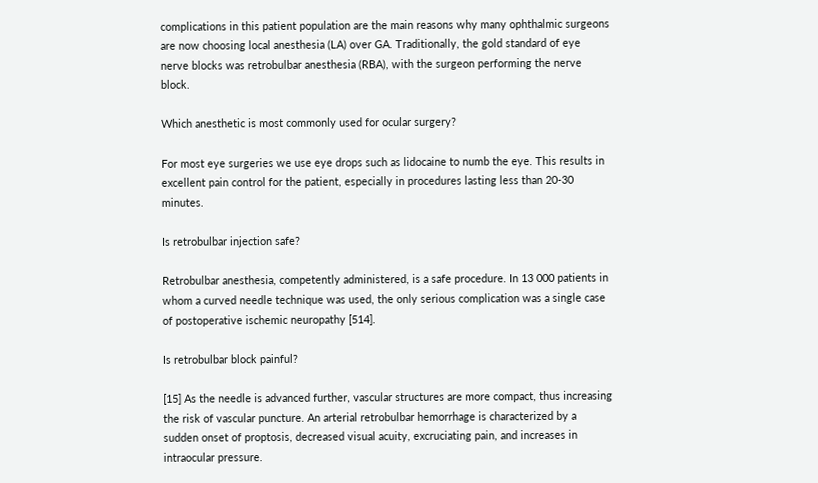complications in this patient population are the main reasons why many ophthalmic surgeons are now choosing local anesthesia (LA) over GA. Traditionally, the gold standard of eye nerve blocks was retrobulbar anesthesia (RBA), with the surgeon performing the nerve block.

Which anesthetic is most commonly used for ocular surgery?

For most eye surgeries we use eye drops such as lidocaine to numb the eye. This results in excellent pain control for the patient, especially in procedures lasting less than 20-30 minutes.

Is retrobulbar injection safe?

Retrobulbar anesthesia, competently administered, is a safe procedure. In 13 000 patients in whom a curved needle technique was used, the only serious complication was a single case of postoperative ischemic neuropathy [514].

Is retrobulbar block painful?

[15] As the needle is advanced further, vascular structures are more compact, thus increasing the risk of vascular puncture. An arterial retrobulbar hemorrhage is characterized by a sudden onset of proptosis, decreased visual acuity, excruciating pain, and increases in intraocular pressure.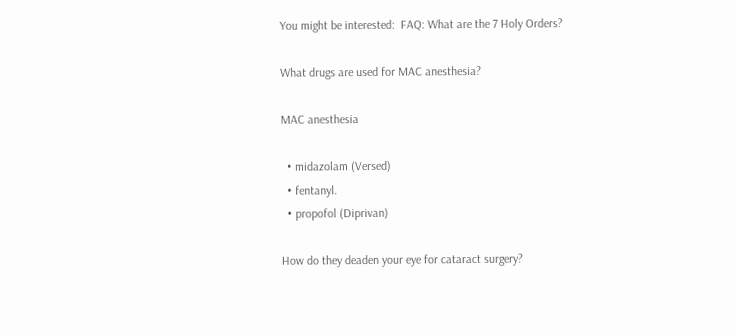You might be interested:  FAQ: What are the 7 Holy Orders?

What drugs are used for MAC anesthesia?

MAC anesthesia

  • midazolam (Versed)
  • fentanyl.
  • propofol (Diprivan)

How do they deaden your eye for cataract surgery?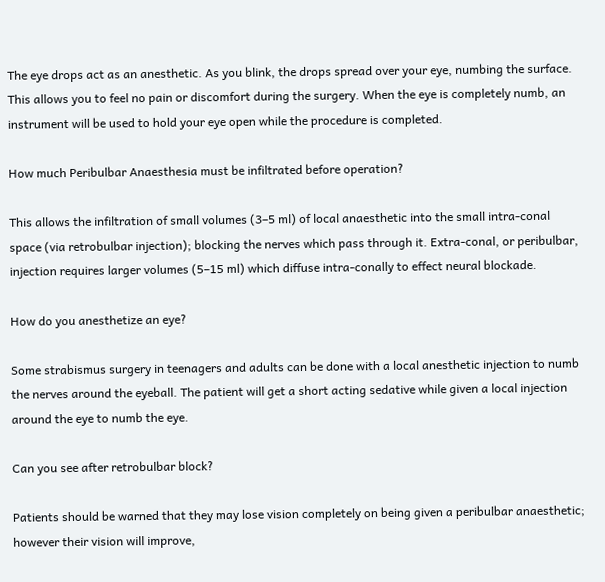The eye drops act as an anesthetic. As you blink, the drops spread over your eye, numbing the surface. This allows you to feel no pain or discomfort during the surgery. When the eye is completely numb, an instrument will be used to hold your eye open while the procedure is completed.

How much Peribulbar Anaesthesia must be infiltrated before operation?

This allows the infiltration of small volumes (3–5 ml) of local anaesthetic into the small intra-conal space (via retrobulbar injection); blocking the nerves which pass through it. Extra-conal, or peribulbar, injection requires larger volumes (5–15 ml) which diffuse intra-conally to effect neural blockade.

How do you anesthetize an eye?

Some strabismus surgery in teenagers and adults can be done with a local anesthetic injection to numb the nerves around the eyeball. The patient will get a short acting sedative while given a local injection around the eye to numb the eye.

Can you see after retrobulbar block?

Patients should be warned that they may lose vision completely on being given a peribulbar anaesthetic; however their vision will improve,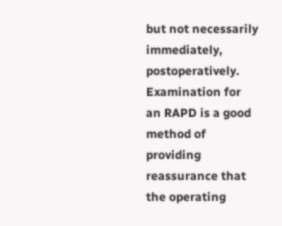but not necessarily immediately, postoperatively. Examination for an RAPD is a good method of providing reassurance that the operating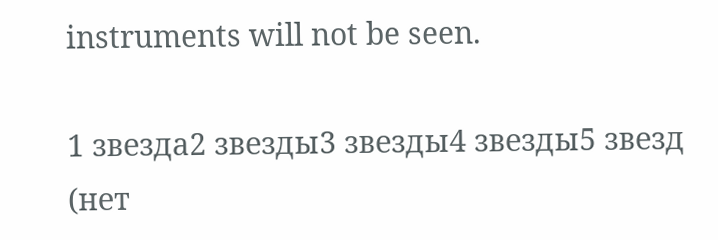instruments will not be seen.

1 звезда2 звезды3 звезды4 звезды5 звезд (нет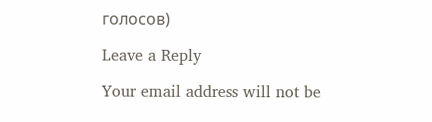голосов)

Leave a Reply

Your email address will not be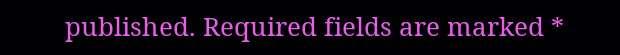published. Required fields are marked *